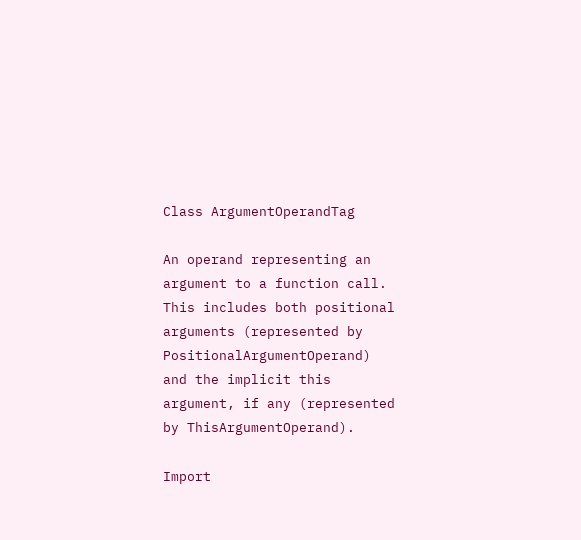Class ArgumentOperandTag

An operand representing an argument to a function call. This includes both positional arguments (represented by PositionalArgumentOperand) and the implicit this argument, if any (represented by ThisArgumentOperand).

Import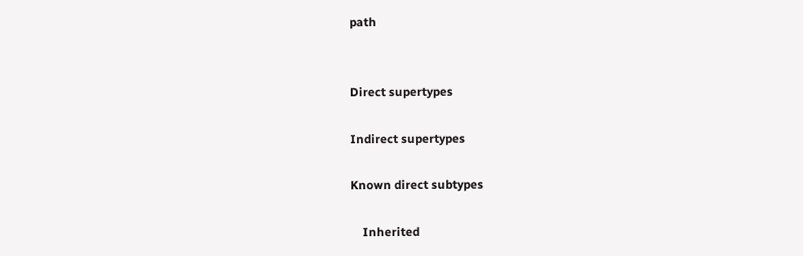path


Direct supertypes

Indirect supertypes

Known direct subtypes

    Inherited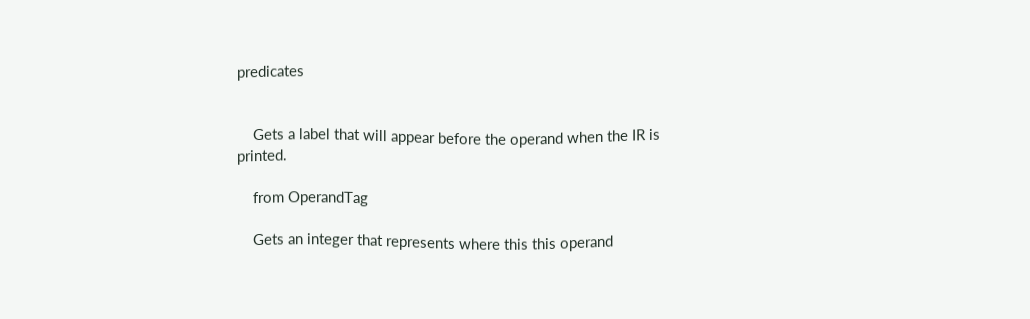predicates


    Gets a label that will appear before the operand when the IR is printed.

    from OperandTag

    Gets an integer that represents where this this operand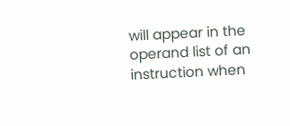will appear in the operand list of an instruction when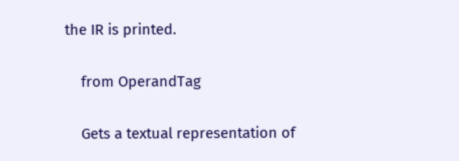the IR is printed.

    from OperandTag

    Gets a textual representation of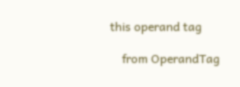this operand tag

    from OperandTag